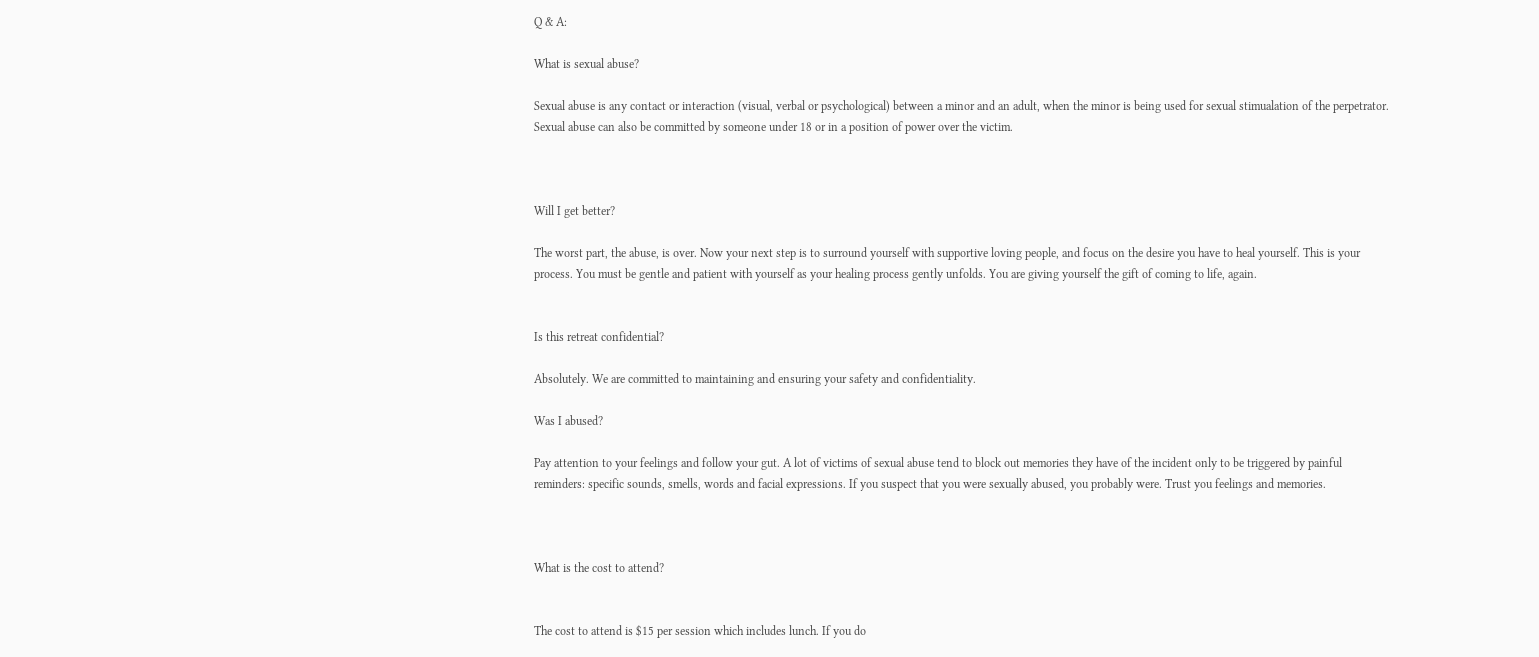Q & A:

What is sexual abuse?

Sexual abuse is any contact or interaction (visual, verbal or psychological) between a minor and an adult, when the minor is being used for sexual stimualation of the perpetrator. Sexual abuse can also be committed by someone under 18 or in a position of power over the victim.



Will I get better?

The worst part, the abuse, is over. Now your next step is to surround yourself with supportive loving people, and focus on the desire you have to heal yourself. This is your process. You must be gentle and patient with yourself as your healing process gently unfolds. You are giving yourself the gift of coming to life, again.


Is this retreat confidential?

Absolutely. We are committed to maintaining and ensuring your safety and confidentiality.

Was I abused?

Pay attention to your feelings and follow your gut. A lot of victims of sexual abuse tend to block out memories they have of the incident only to be triggered by painful reminders: specific sounds, smells, words and facial expressions. If you suspect that you were sexually abused, you probably were. Trust you feelings and memories.



What is the cost to attend?


The cost to attend is $15 per session which includes lunch. If you do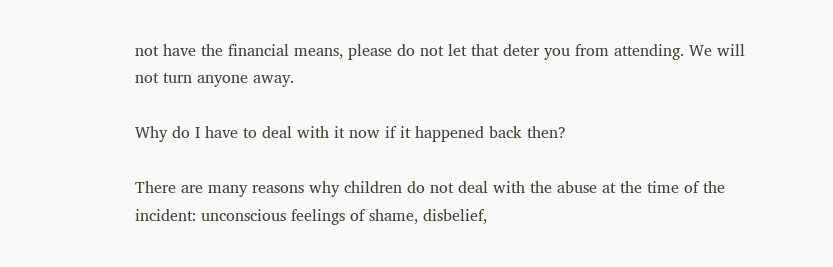not have the financial means, please do not let that deter you from attending. We will not turn anyone away.

Why do I have to deal with it now if it happened back then?

There are many reasons why children do not deal with the abuse at the time of the incident: unconscious feelings of shame, disbelief,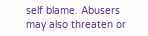self blame. Abusers may also threaten or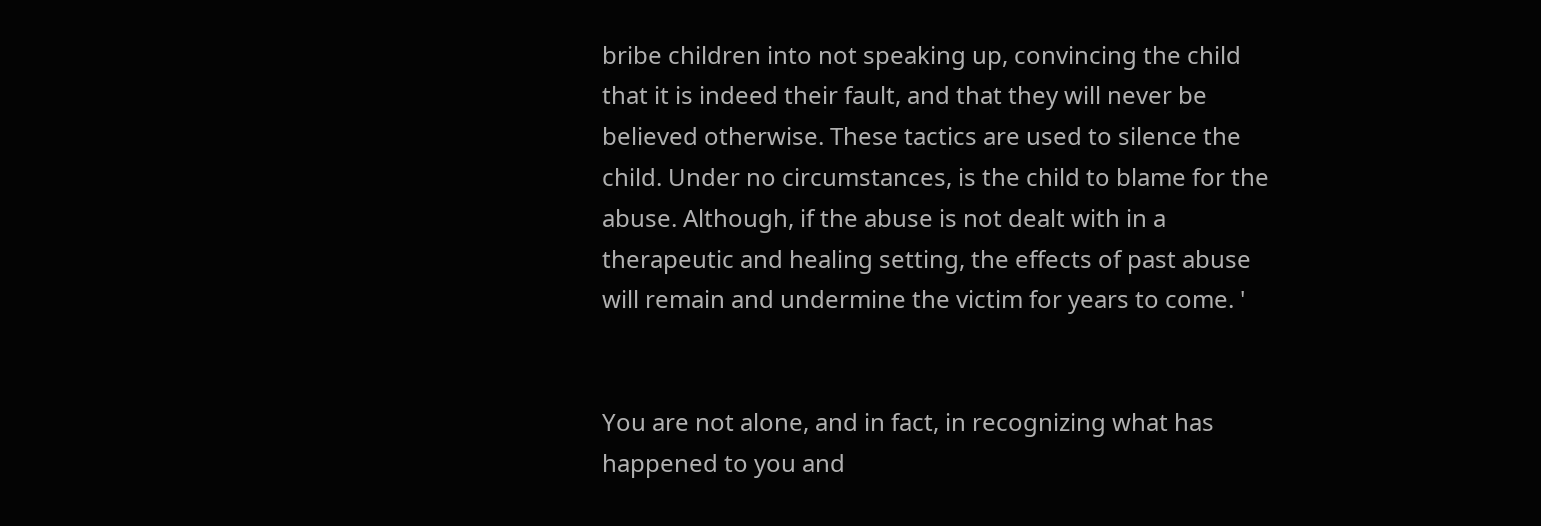bribe children into not speaking up, convincing the child that it is indeed their fault, and that they will never be believed otherwise. These tactics are used to silence the child. Under no circumstances, is the child to blame for the abuse. Although, if the abuse is not dealt with in a therapeutic and healing setting, the effects of past abuse will remain and undermine the victim for years to come. '


You are not alone, and in fact, in recognizing what has happened to you and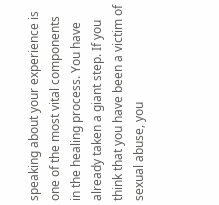speaking about your experience is one of the most vital components in the healing process. You have already taken a giant step. If you think that you have been a victim of sexual abuse, you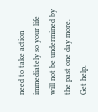need to take action immediately so your life will not be undermined by the past one day more. Get help.